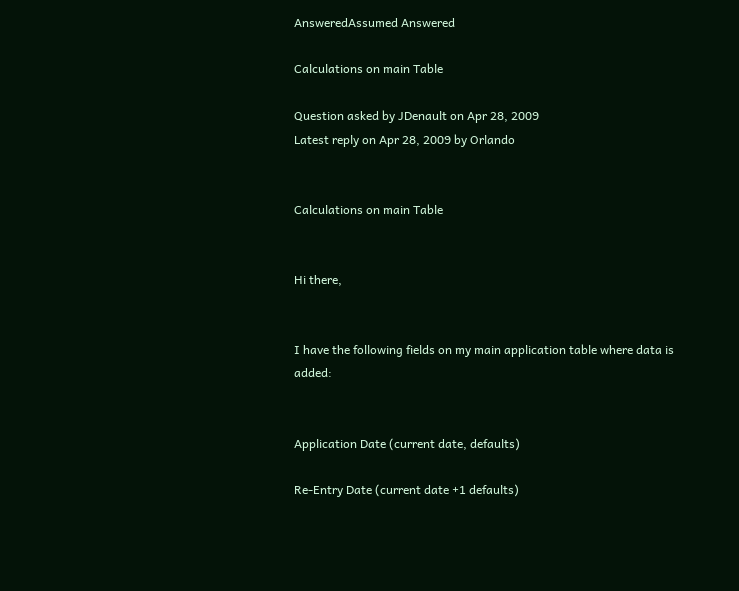AnsweredAssumed Answered

Calculations on main Table

Question asked by JDenault on Apr 28, 2009
Latest reply on Apr 28, 2009 by Orlando


Calculations on main Table


Hi there,


I have the following fields on my main application table where data is added:


Application Date (current date, defaults)

Re-Entry Date (current date +1 defaults)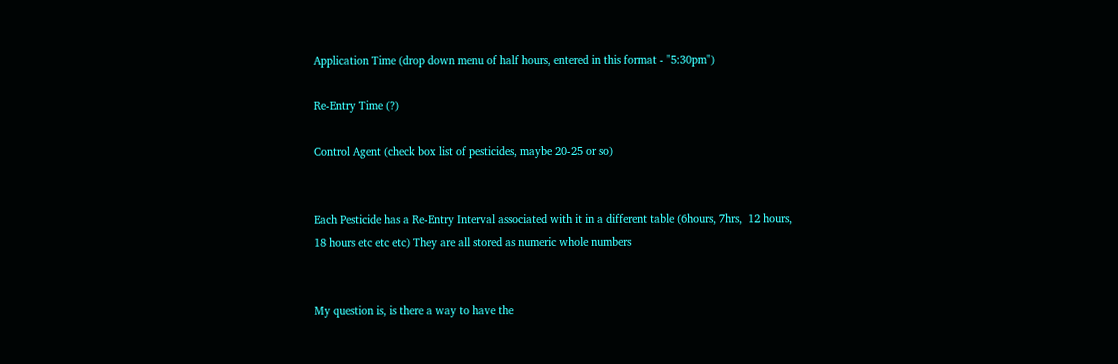Application Time (drop down menu of half hours, entered in this format - "5:30pm")

Re-Entry Time (?)

Control Agent (check box list of pesticides, maybe 20-25 or so)


Each Pesticide has a Re-Entry Interval associated with it in a different table (6hours, 7hrs,  12 hours, 18 hours etc etc etc) They are all stored as numeric whole numbers


My question is, is there a way to have the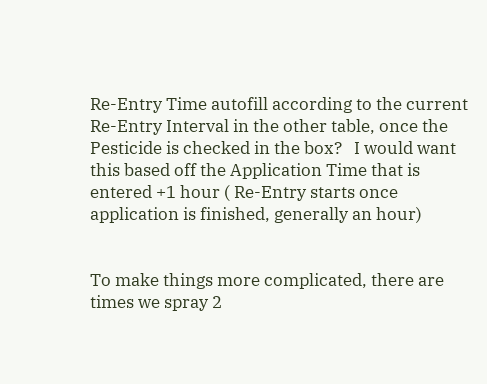Re-Entry Time autofill according to the current Re-Entry Interval in the other table, once the Pesticide is checked in the box?   I would want this based off the Application Time that is entered +1 hour ( Re-Entry starts once application is finished, generally an hour)


To make things more complicated, there are times we spray 2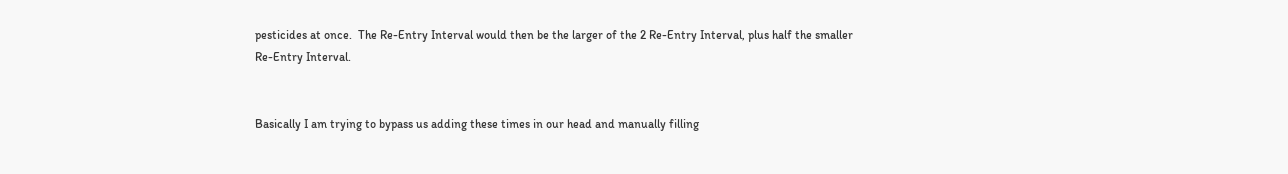pesticides at once.  The Re-Entry Interval would then be the larger of the 2 Re-Entry Interval, plus half the smaller Re-Entry Interval.


Basically I am trying to bypass us adding these times in our head and manually filling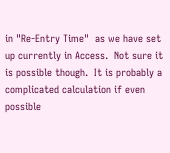in "Re-Entry Time"  as we have set up currently in Access.  Not sure it is possible though.  It is probably a complicated calculation if even possible